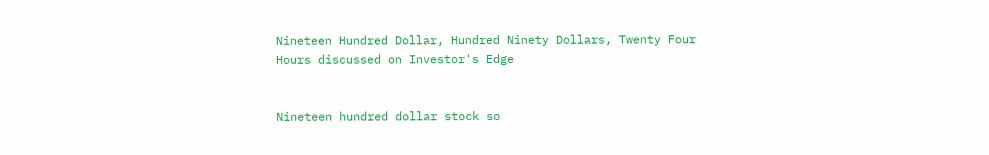Nineteen Hundred Dollar, Hundred Ninety Dollars, Twenty Four Hours discussed on Investor's Edge


Nineteen hundred dollar stock so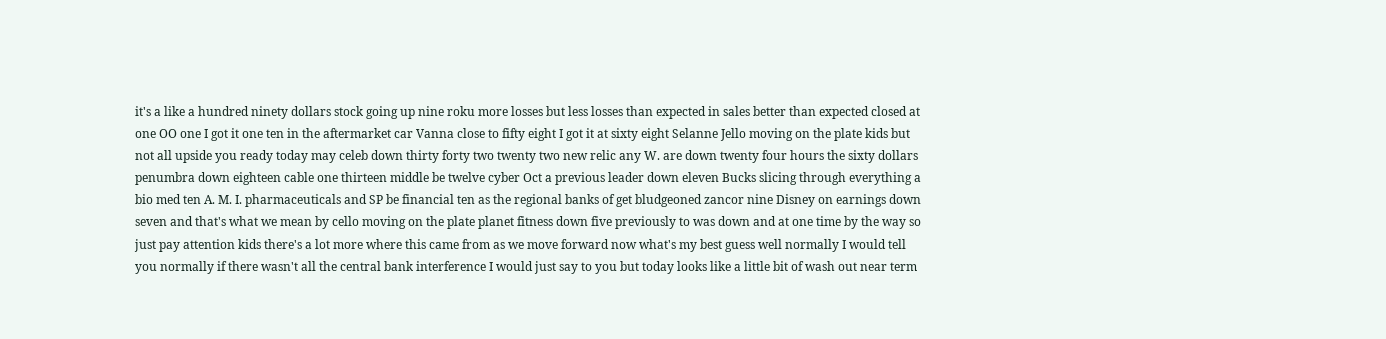it's a like a hundred ninety dollars stock going up nine roku more losses but less losses than expected in sales better than expected closed at one OO one I got it one ten in the aftermarket car Vanna close to fifty eight I got it at sixty eight Selanne Jello moving on the plate kids but not all upside you ready today may celeb down thirty forty two twenty two new relic any W. are down twenty four hours the sixty dollars penumbra down eighteen cable one thirteen middle be twelve cyber Oct a previous leader down eleven Bucks slicing through everything a bio med ten A. M. I. pharmaceuticals and SP be financial ten as the regional banks of get bludgeoned zancor nine Disney on earnings down seven and that's what we mean by cello moving on the plate planet fitness down five previously to was down and at one time by the way so just pay attention kids there's a lot more where this came from as we move forward now what's my best guess well normally I would tell you normally if there wasn't all the central bank interference I would just say to you but today looks like a little bit of wash out near term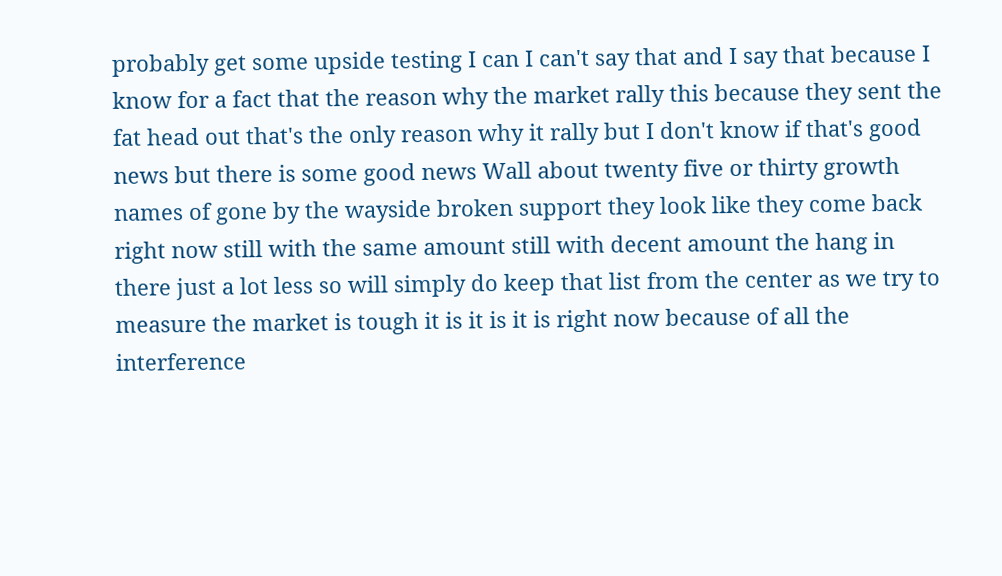probably get some upside testing I can I can't say that and I say that because I know for a fact that the reason why the market rally this because they sent the fat head out that's the only reason why it rally but I don't know if that's good news but there is some good news Wall about twenty five or thirty growth names of gone by the wayside broken support they look like they come back right now still with the same amount still with decent amount the hang in there just a lot less so will simply do keep that list from the center as we try to measure the market is tough it is it is it is right now because of all the interference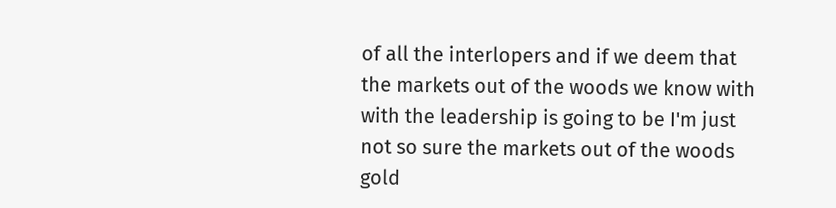of all the interlopers and if we deem that the markets out of the woods we know with with the leadership is going to be I'm just not so sure the markets out of the woods gold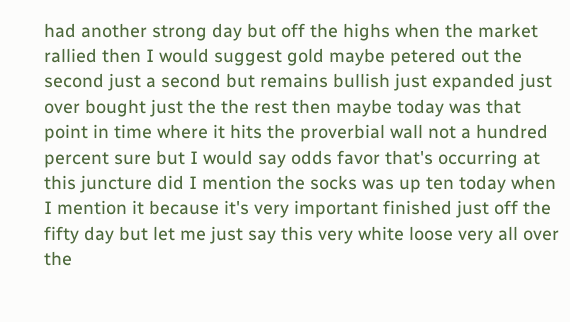had another strong day but off the highs when the market rallied then I would suggest gold maybe petered out the second just a second but remains bullish just expanded just over bought just the the rest then maybe today was that point in time where it hits the proverbial wall not a hundred percent sure but I would say odds favor that's occurring at this juncture did I mention the socks was up ten today when I mention it because it's very important finished just off the fifty day but let me just say this very white loose very all over the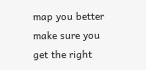map you better make sure you get the right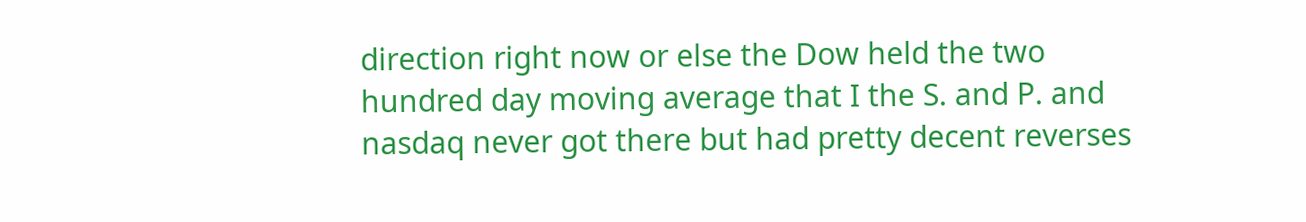direction right now or else the Dow held the two hundred day moving average that I the S. and P. and nasdaq never got there but had pretty decent reverses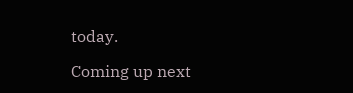today.

Coming up next